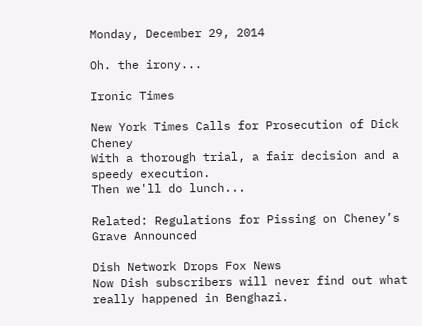Monday, December 29, 2014

Oh. the irony...

Ironic Times

New York Times Calls for Prosecution of Dick Cheney
With a thorough trial, a fair decision and a speedy execution.
Then we'll do lunch...

Related: Regulations for Pissing on Cheney’s Grave Announced

Dish Network Drops Fox News
Now Dish subscribers will never find out what really happened in Benghazi.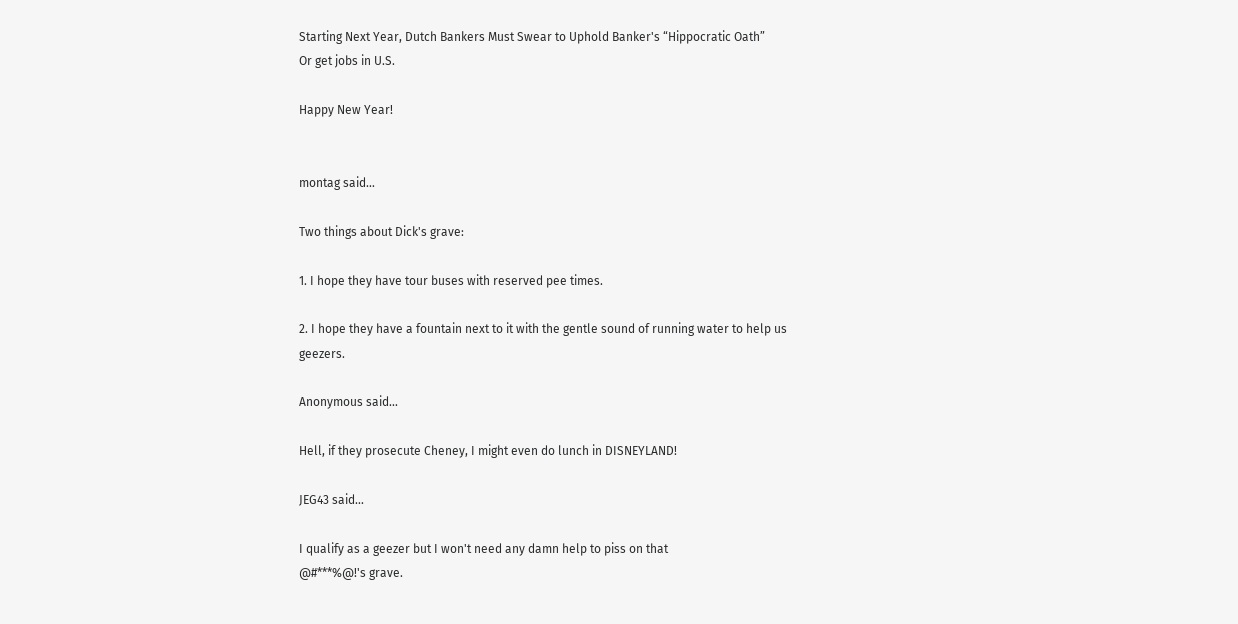Starting Next Year, Dutch Bankers Must Swear to Uphold Banker's “Hippocratic Oath”
Or get jobs in U.S.

Happy New Year!


montag said...

Two things about Dick's grave:

1. I hope they have tour buses with reserved pee times.

2. I hope they have a fountain next to it with the gentle sound of running water to help us geezers.

Anonymous said...

Hell, if they prosecute Cheney, I might even do lunch in DISNEYLAND!

JEG43 said...

I qualify as a geezer but I won't need any damn help to piss on that
@#***%@!'s grave.